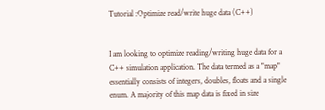Tutorial :Optimize read/write huge data (C++)


I am looking to optimize reading/writing huge data for a C++ simulation application. The data termed as a "map" essentially consists of integers, doubles, floats and a single enum. A majority of this map data is fixed in size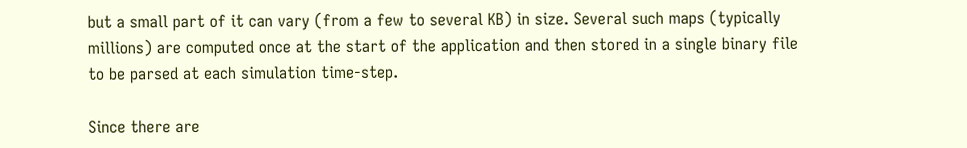but a small part of it can vary (from a few to several KB) in size. Several such maps (typically millions) are computed once at the start of the application and then stored in a single binary file to be parsed at each simulation time-step.

Since there are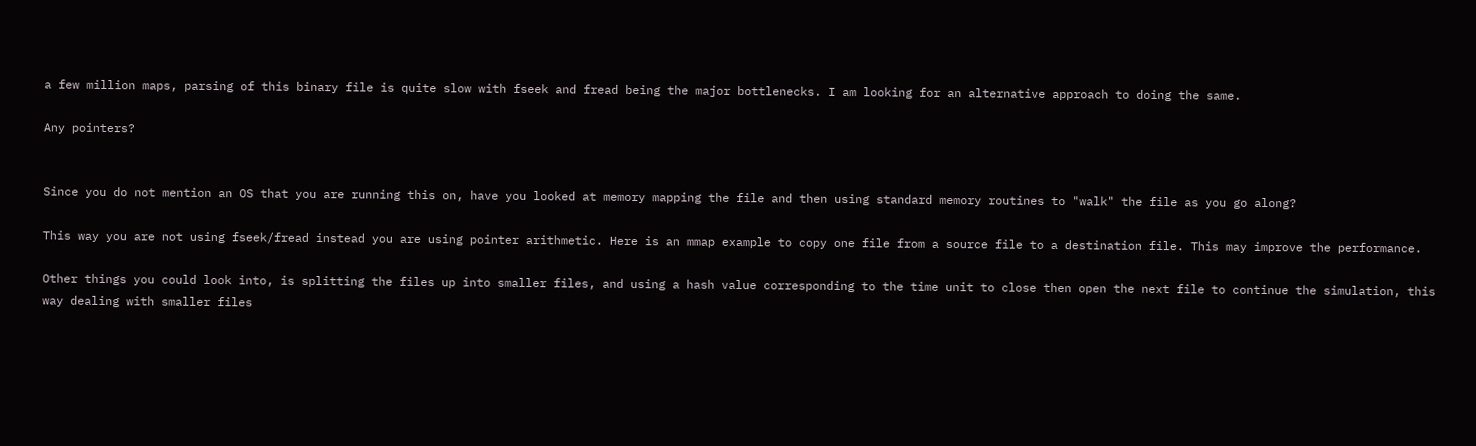a few million maps, parsing of this binary file is quite slow with fseek and fread being the major bottlenecks. I am looking for an alternative approach to doing the same.

Any pointers?


Since you do not mention an OS that you are running this on, have you looked at memory mapping the file and then using standard memory routines to "walk" the file as you go along?

This way you are not using fseek/fread instead you are using pointer arithmetic. Here is an mmap example to copy one file from a source file to a destination file. This may improve the performance.

Other things you could look into, is splitting the files up into smaller files, and using a hash value corresponding to the time unit to close then open the next file to continue the simulation, this way dealing with smaller files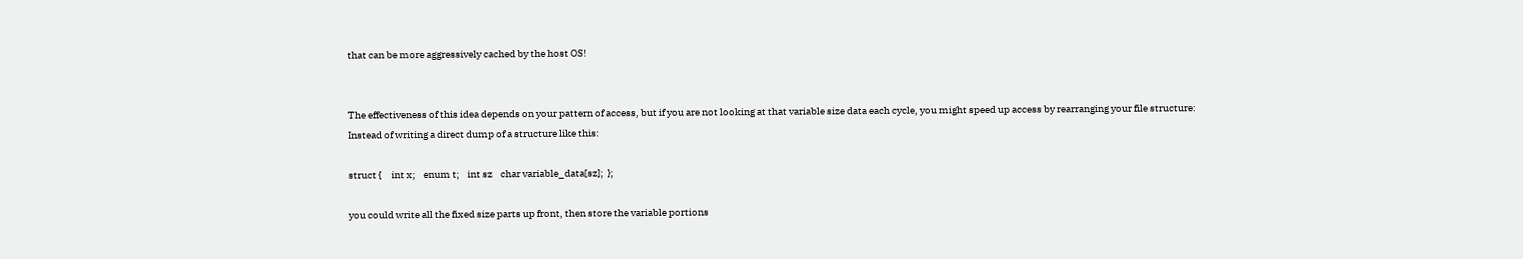that can be more aggressively cached by the host OS!


The effectiveness of this idea depends on your pattern of access, but if you are not looking at that variable size data each cycle, you might speed up access by rearranging your file structure:
Instead of writing a direct dump of a structure like this:

struct {     int x;    enum t;    int sz    char variable_data[sz];  };

you could write all the fixed size parts up front, then store the variable portions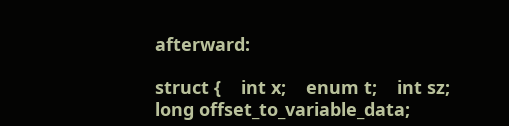afterward:

struct {    int x;    enum t;    int sz;    long offset_to_variable_data;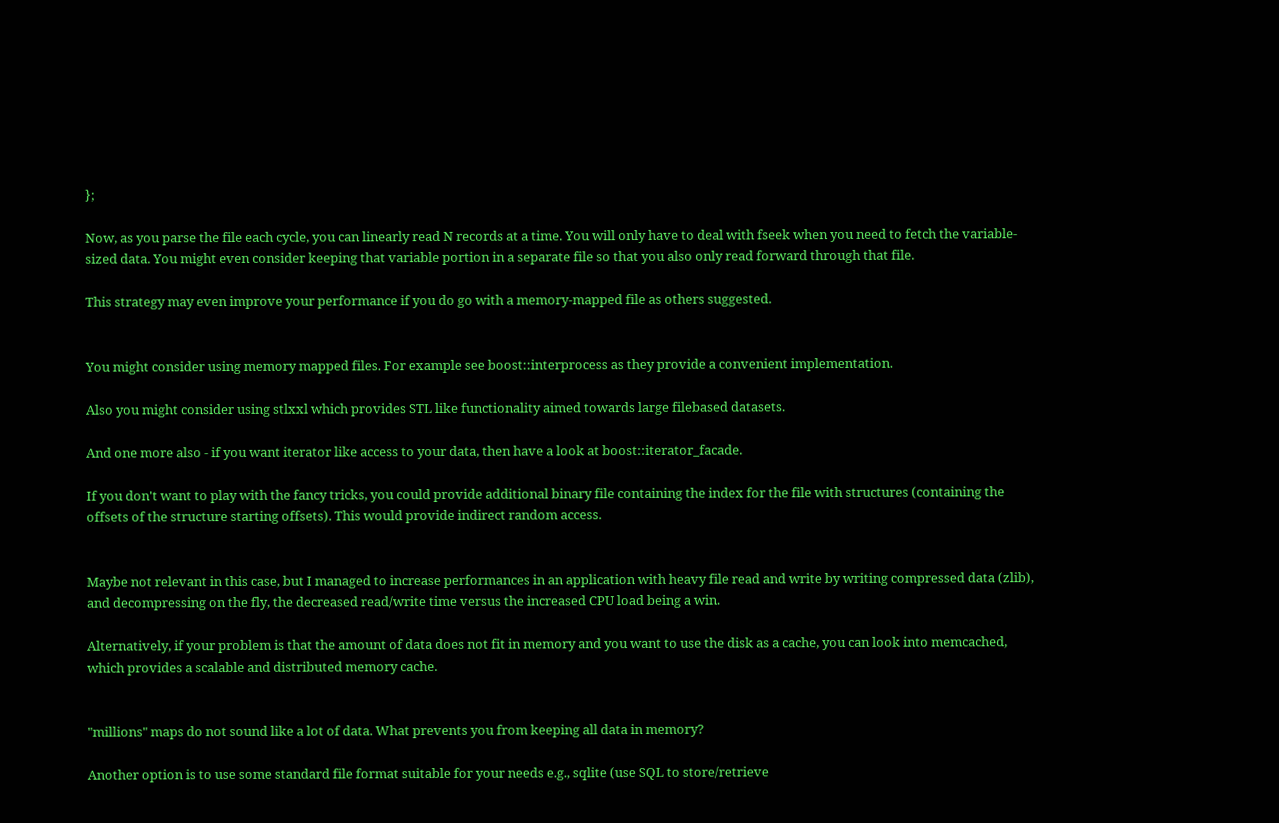};

Now, as you parse the file each cycle, you can linearly read N records at a time. You will only have to deal with fseek when you need to fetch the variable-sized data. You might even consider keeping that variable portion in a separate file so that you also only read forward through that file.

This strategy may even improve your performance if you do go with a memory-mapped file as others suggested.


You might consider using memory mapped files. For example see boost::interprocess as they provide a convenient implementation.

Also you might consider using stlxxl which provides STL like functionality aimed towards large filebased datasets.

And one more also - if you want iterator like access to your data, then have a look at boost::iterator_facade.

If you don't want to play with the fancy tricks, you could provide additional binary file containing the index for the file with structures (containing the offsets of the structure starting offsets). This would provide indirect random access.


Maybe not relevant in this case, but I managed to increase performances in an application with heavy file read and write by writing compressed data (zlib), and decompressing on the fly, the decreased read/write time versus the increased CPU load being a win.

Alternatively, if your problem is that the amount of data does not fit in memory and you want to use the disk as a cache, you can look into memcached, which provides a scalable and distributed memory cache.


"millions" maps do not sound like a lot of data. What prevents you from keeping all data in memory?

Another option is to use some standard file format suitable for your needs e.g., sqlite (use SQL to store/retrieve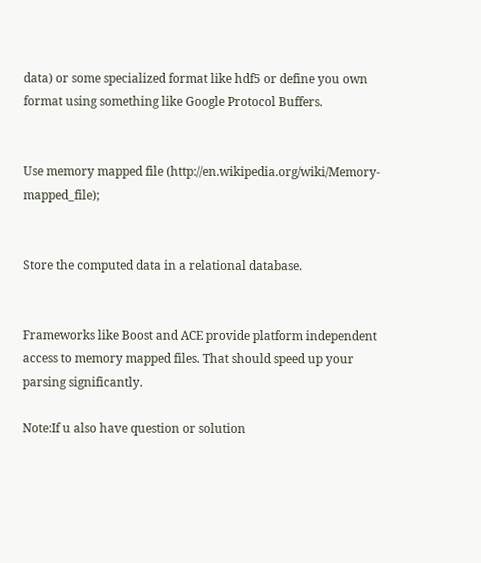data) or some specialized format like hdf5 or define you own format using something like Google Protocol Buffers.


Use memory mapped file (http://en.wikipedia.org/wiki/Memory-mapped_file);


Store the computed data in a relational database.


Frameworks like Boost and ACE provide platform independent access to memory mapped files. That should speed up your parsing significantly.

Note:If u also have question or solution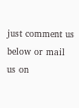just comment us below or mail us on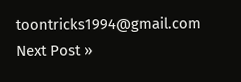toontricks1994@gmail.com
Next Post »